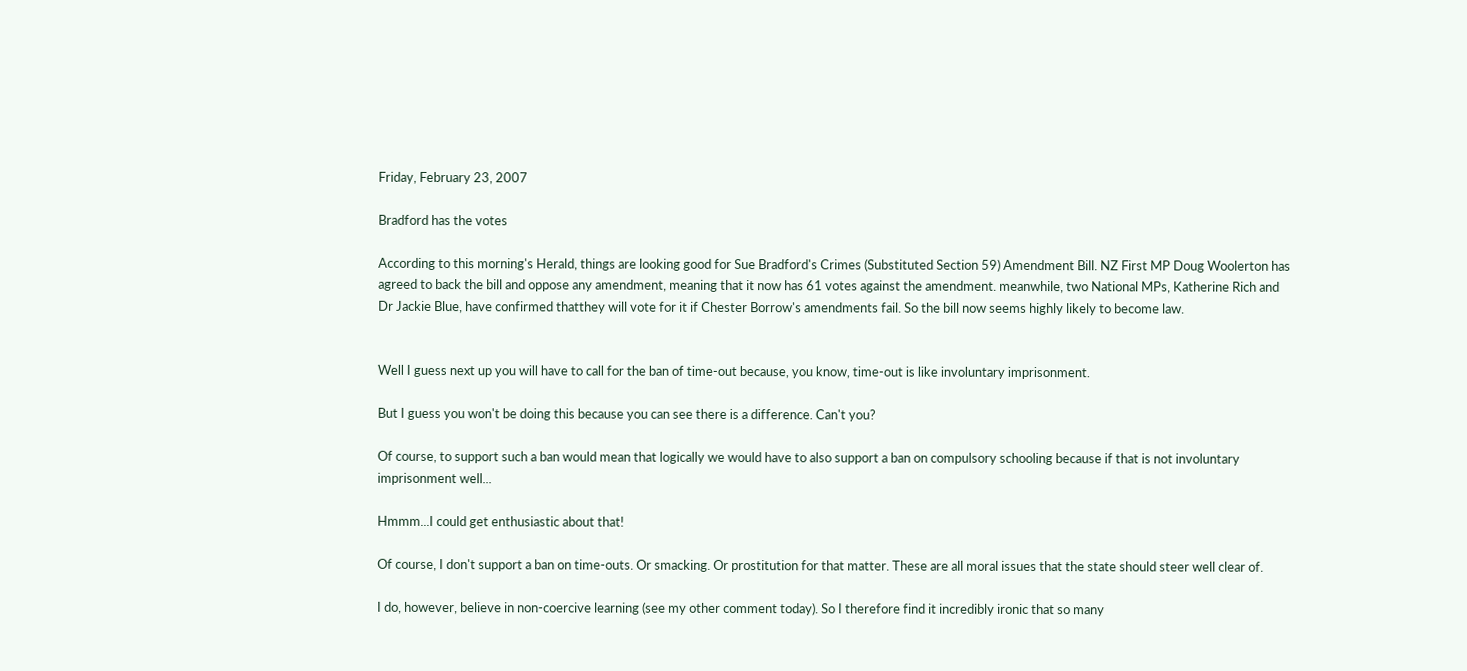Friday, February 23, 2007

Bradford has the votes

According to this morning's Herald, things are looking good for Sue Bradford's Crimes (Substituted Section 59) Amendment Bill. NZ First MP Doug Woolerton has agreed to back the bill and oppose any amendment, meaning that it now has 61 votes against the amendment. meanwhile, two National MPs, Katherine Rich and Dr Jackie Blue, have confirmed thatthey will vote for it if Chester Borrow's amendments fail. So the bill now seems highly likely to become law.


Well I guess next up you will have to call for the ban of time-out because, you know, time-out is like involuntary imprisonment.

But I guess you won't be doing this because you can see there is a difference. Can't you?

Of course, to support such a ban would mean that logically we would have to also support a ban on compulsory schooling because if that is not involuntary imprisonment well...

Hmmm...I could get enthusiastic about that!

Of course, I don't support a ban on time-outs. Or smacking. Or prostitution for that matter. These are all moral issues that the state should steer well clear of.

I do, however, believe in non-coercive learning (see my other comment today). So I therefore find it incredibly ironic that so many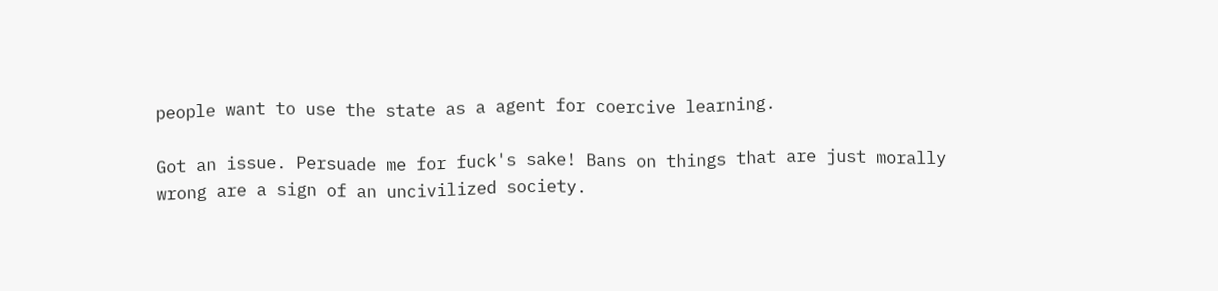people want to use the state as a agent for coercive learning.

Got an issue. Persuade me for fuck's sake! Bans on things that are just morally wrong are a sign of an uncivilized society.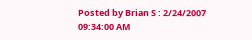Posted by Brian S : 2/24/2007 09:34:00 AM